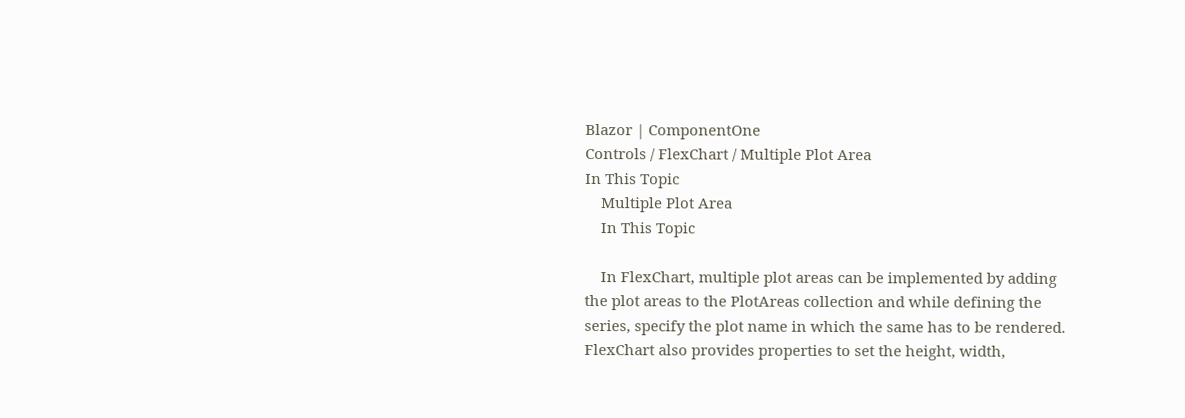Blazor | ComponentOne
Controls / FlexChart / Multiple Plot Area
In This Topic
    Multiple Plot Area
    In This Topic

    In FlexChart, multiple plot areas can be implemented by adding the plot areas to the PlotAreas collection and while defining the series, specify the plot name in which the same has to be rendered. FlexChart also provides properties to set the height, width,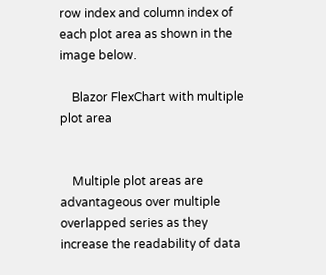row index and column index of each plot area as shown in the image below.

    Blazor FlexChart with multiple plot area


    Multiple plot areas are advantageous over multiple overlapped series as they increase the readability of data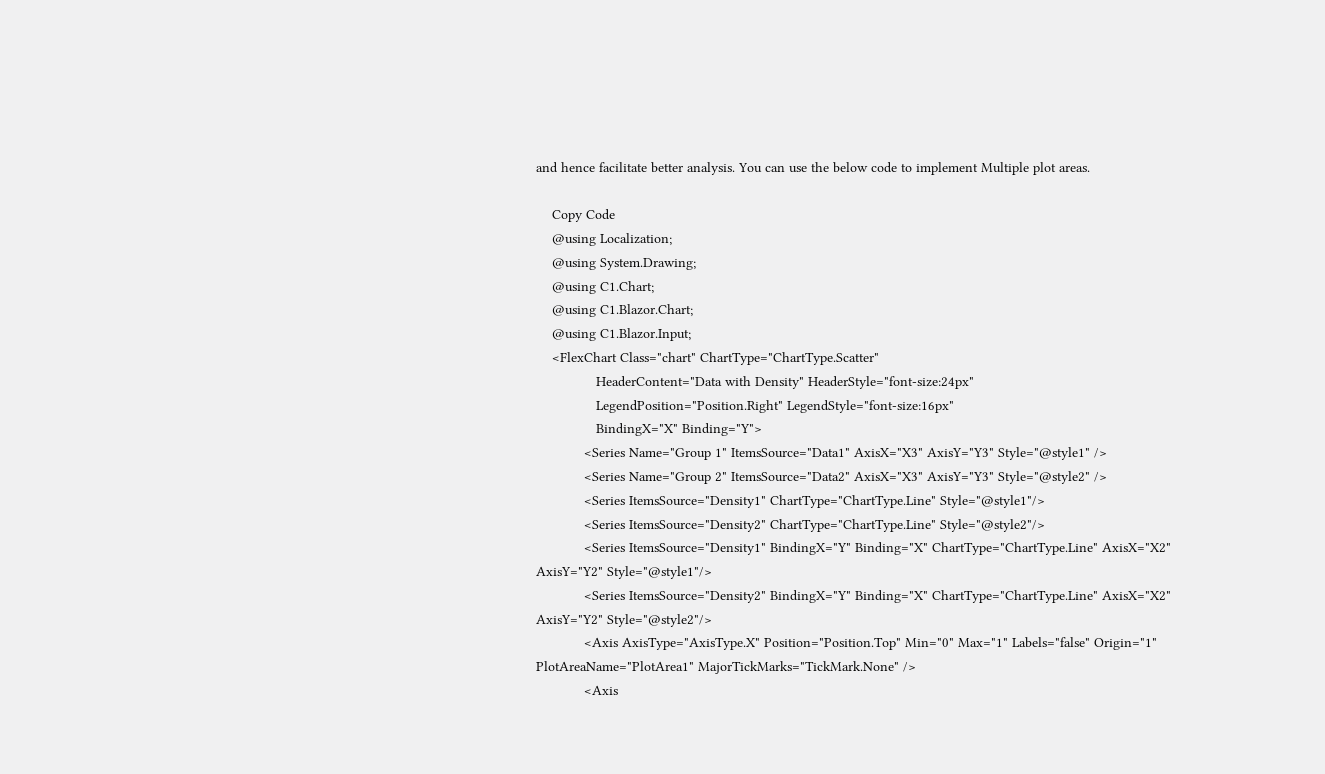and hence facilitate better analysis. You can use the below code to implement Multiple plot areas.

    Copy Code
    @using Localization;
    @using System.Drawing;
    @using C1.Chart;
    @using C1.Blazor.Chart;
    @using C1.Blazor.Input;
    <FlexChart Class="chart" ChartType="ChartType.Scatter"
               HeaderContent="Data with Density" HeaderStyle="font-size:24px"
               LegendPosition="Position.Right" LegendStyle="font-size:16px"
               BindingX="X" Binding="Y">
            <Series Name="Group 1" ItemsSource="Data1" AxisX="X3" AxisY="Y3" Style="@style1" />
            <Series Name="Group 2" ItemsSource="Data2" AxisX="X3" AxisY="Y3" Style="@style2" />
            <Series ItemsSource="Density1" ChartType="ChartType.Line" Style="@style1"/>
            <Series ItemsSource="Density2" ChartType="ChartType.Line" Style="@style2"/>
            <Series ItemsSource="Density1" BindingX="Y" Binding="X" ChartType="ChartType.Line" AxisX="X2" AxisY="Y2" Style="@style1"/>
            <Series ItemsSource="Density2" BindingX="Y" Binding="X" ChartType="ChartType.Line" AxisX="X2" AxisY="Y2" Style="@style2"/>
            <Axis AxisType="AxisType.X" Position="Position.Top" Min="0" Max="1" Labels="false" Origin="1" PlotAreaName="PlotArea1" MajorTickMarks="TickMark.None" />
            <Axis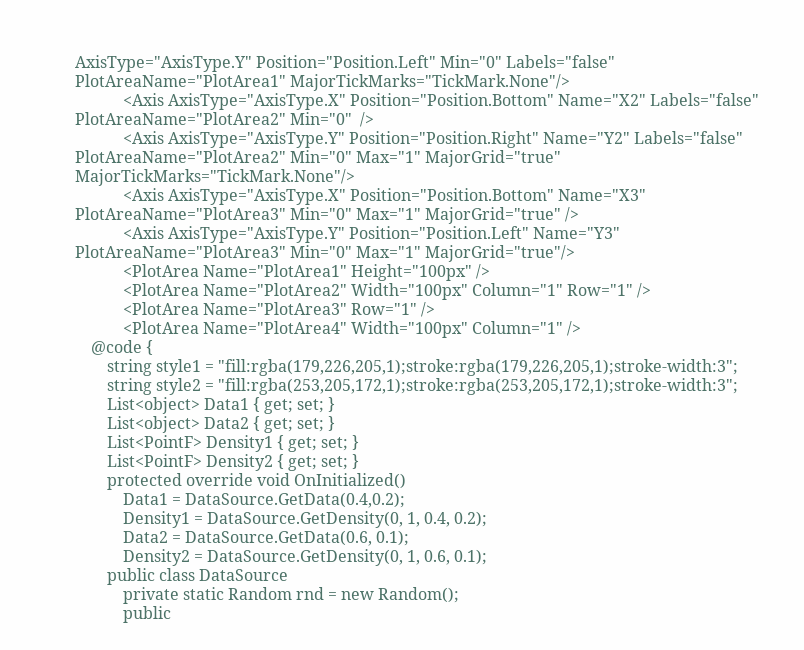AxisType="AxisType.Y" Position="Position.Left" Min="0" Labels="false" PlotAreaName="PlotArea1" MajorTickMarks="TickMark.None"/>
            <Axis AxisType="AxisType.X" Position="Position.Bottom" Name="X2" Labels="false"  PlotAreaName="PlotArea2" Min="0"  />
            <Axis AxisType="AxisType.Y" Position="Position.Right" Name="Y2" Labels="false" PlotAreaName="PlotArea2" Min="0" Max="1" MajorGrid="true" MajorTickMarks="TickMark.None"/>
            <Axis AxisType="AxisType.X" Position="Position.Bottom" Name="X3" PlotAreaName="PlotArea3" Min="0" Max="1" MajorGrid="true" />
            <Axis AxisType="AxisType.Y" Position="Position.Left" Name="Y3" PlotAreaName="PlotArea3" Min="0" Max="1" MajorGrid="true"/>
            <PlotArea Name="PlotArea1" Height="100px" />
            <PlotArea Name="PlotArea2" Width="100px" Column="1" Row="1" />
            <PlotArea Name="PlotArea3" Row="1" />
            <PlotArea Name="PlotArea4" Width="100px" Column="1" />
    @code {
        string style1 = "fill:rgba(179,226,205,1);stroke:rgba(179,226,205,1);stroke-width:3";
        string style2 = "fill:rgba(253,205,172,1);stroke:rgba(253,205,172,1);stroke-width:3";
        List<object> Data1 { get; set; }
        List<object> Data2 { get; set; }
        List<PointF> Density1 { get; set; }
        List<PointF> Density2 { get; set; }
        protected override void OnInitialized()
            Data1 = DataSource.GetData(0.4,0.2);
            Density1 = DataSource.GetDensity(0, 1, 0.4, 0.2);
            Data2 = DataSource.GetData(0.6, 0.1);
            Density2 = DataSource.GetDensity(0, 1, 0.6, 0.1);
        public class DataSource
            private static Random rnd = new Random();
            public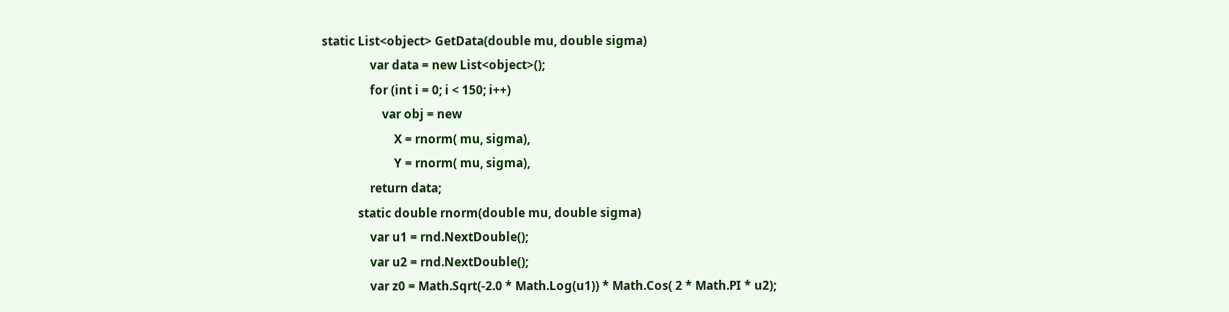static List<object> GetData(double mu, double sigma)
                var data = new List<object>();
                for (int i = 0; i < 150; i++)
                    var obj = new
                        X = rnorm( mu, sigma),
                        Y = rnorm( mu, sigma),
                return data;
            static double rnorm(double mu, double sigma)
                var u1 = rnd.NextDouble();
                var u2 = rnd.NextDouble();
                var z0 = Math.Sqrt(-2.0 * Math.Log(u1)) * Math.Cos( 2 * Math.PI * u2);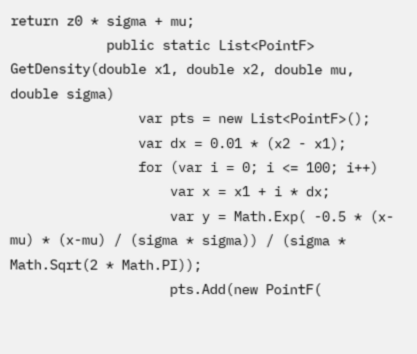return z0 * sigma + mu;
            public static List<PointF> GetDensity(double x1, double x2, double mu, double sigma)
                var pts = new List<PointF>();
                var dx = 0.01 * (x2 - x1);
                for (var i = 0; i <= 100; i++)
                    var x = x1 + i * dx;
                    var y = Math.Exp( -0.5 * (x-mu) * (x-mu) / (sigma * sigma)) / (sigma * Math.Sqrt(2 * Math.PI));
                    pts.Add(new PointF(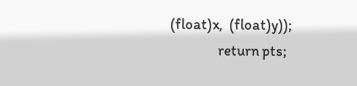(float)x,  (float)y));
                return pts;